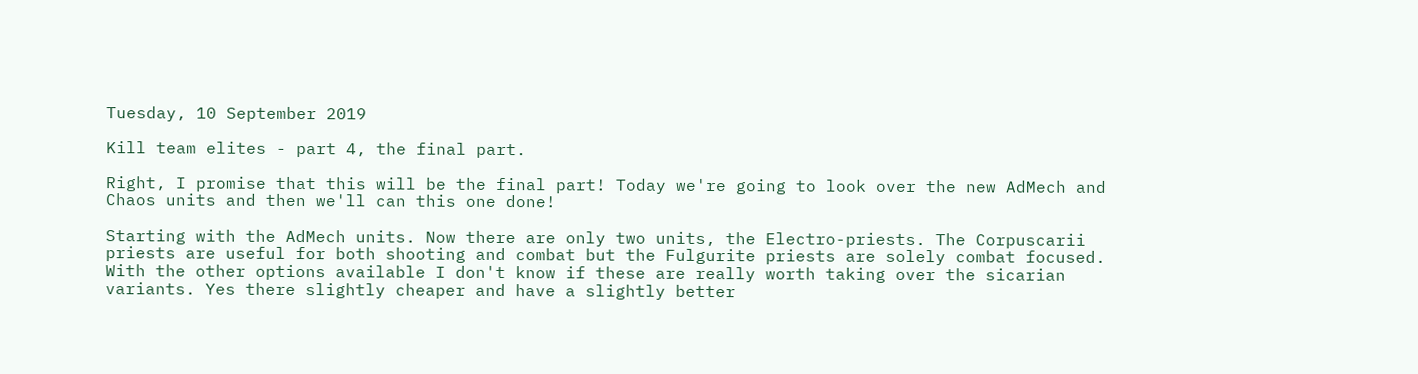Tuesday, 10 September 2019

Kill team elites - part 4, the final part.

Right, I promise that this will be the final part! Today we're going to look over the new AdMech and Chaos units and then we'll can this one done!

Starting with the AdMech units. Now there are only two units, the Electro-priests. The Corpuscarii priests are useful for both shooting and combat but the Fulgurite priests are solely combat focused. With the other options available I don't know if these are really worth taking over the sicarian variants. Yes there slightly cheaper and have a slightly better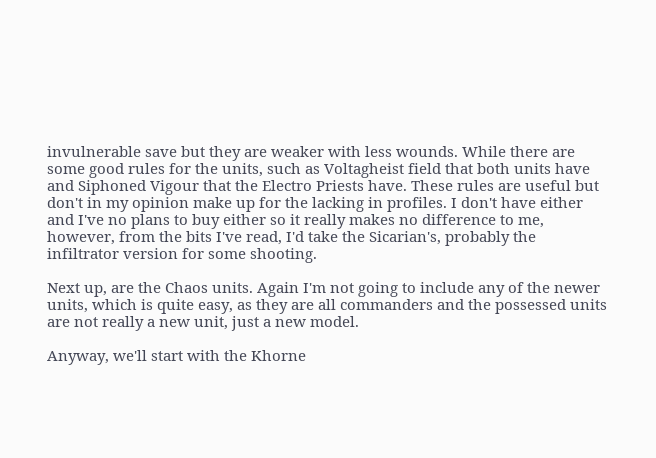invulnerable save but they are weaker with less wounds. While there are some good rules for the units, such as Voltagheist field that both units have and Siphoned Vigour that the Electro Priests have. These rules are useful but don't in my opinion make up for the lacking in profiles. I don't have either and I've no plans to buy either so it really makes no difference to me, however, from the bits I've read, I'd take the Sicarian's, probably the infiltrator version for some shooting.

Next up, are the Chaos units. Again I'm not going to include any of the newer units, which is quite easy, as they are all commanders and the possessed units are not really a new unit, just a new model.

Anyway, we'll start with the Khorne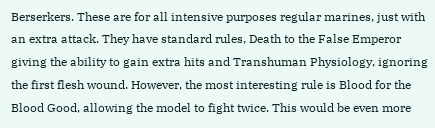Berserkers. These are for all intensive purposes regular marines, just with an extra attack. They have standard rules, Death to the False Emperor giving the ability to gain extra hits and Transhuman Physiology, ignoring the first flesh wound. However, the most interesting rule is Blood for the Blood Good, allowing the model to fight twice. This would be even more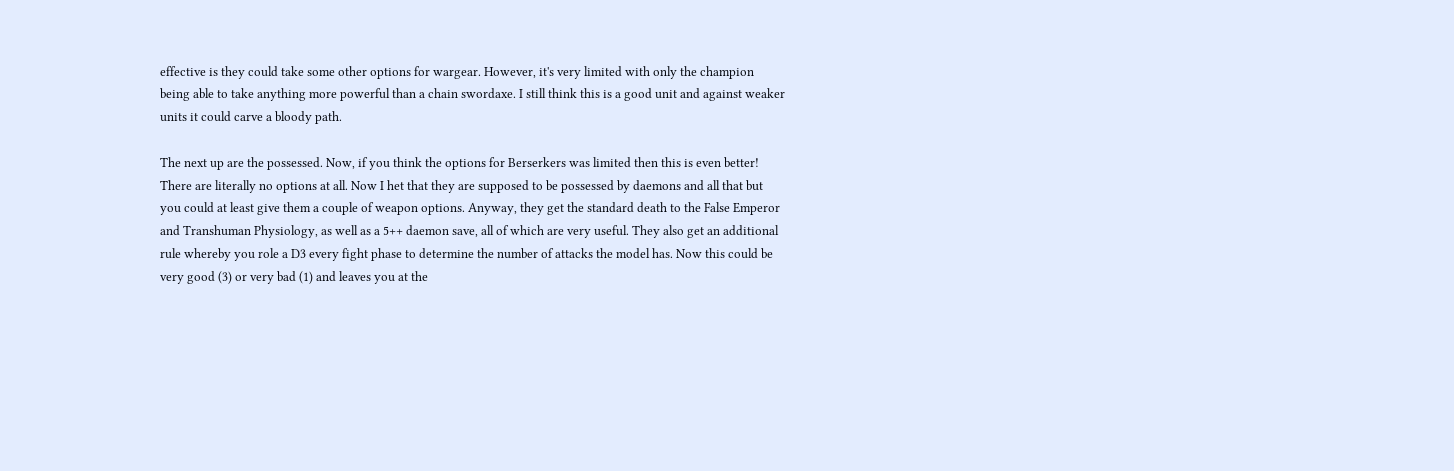effective is they could take some other options for wargear. However, it's very limited with only the champion being able to take anything more powerful than a chain swordaxe. I still think this is a good unit and against weaker units it could carve a bloody path.

The next up are the possessed. Now, if you think the options for Berserkers was limited then this is even better! There are literally no options at all. Now I het that they are supposed to be possessed by daemons and all that but you could at least give them a couple of weapon options. Anyway, they get the standard death to the False Emperor and Transhuman Physiology, as well as a 5++ daemon save, all of which are very useful. They also get an additional rule whereby you role a D3 every fight phase to determine the number of attacks the model has. Now this could be very good (3) or very bad (1) and leaves you at the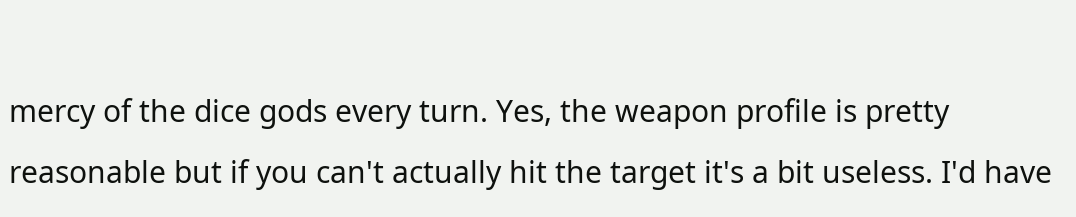mercy of the dice gods every turn. Yes, the weapon profile is pretty reasonable but if you can't actually hit the target it's a bit useless. I'd have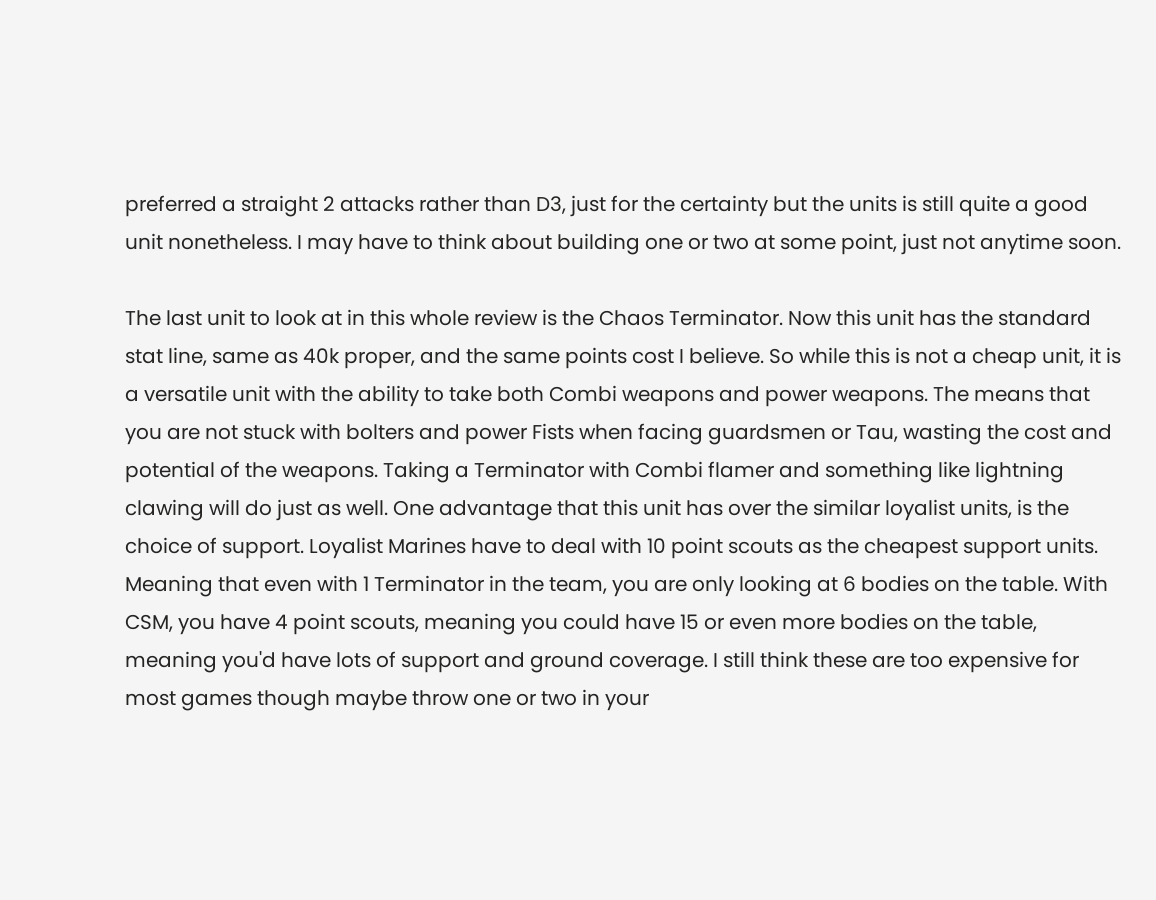preferred a straight 2 attacks rather than D3, just for the certainty but the units is still quite a good unit nonetheless. I may have to think about building one or two at some point, just not anytime soon.

The last unit to look at in this whole review is the Chaos Terminator. Now this unit has the standard stat line, same as 40k proper, and the same points cost I believe. So while this is not a cheap unit, it is a versatile unit with the ability to take both Combi weapons and power weapons. The means that you are not stuck with bolters and power Fists when facing guardsmen or Tau, wasting the cost and potential of the weapons. Taking a Terminator with Combi flamer and something like lightning clawing will do just as well. One advantage that this unit has over the similar loyalist units, is the choice of support. Loyalist Marines have to deal with 10 point scouts as the cheapest support units. Meaning that even with 1 Terminator in the team, you are only looking at 6 bodies on the table. With CSM, you have 4 point scouts, meaning you could have 15 or even more bodies on the table, meaning you'd have lots of support and ground coverage. I still think these are too expensive for most games though maybe throw one or two in your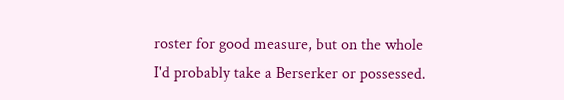roster for good measure, but on the whole I'd probably take a Berserker or possessed.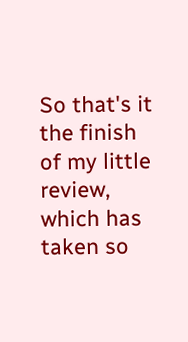So that's it the finish of my little review, which has taken so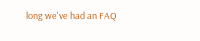long we've had an FAQ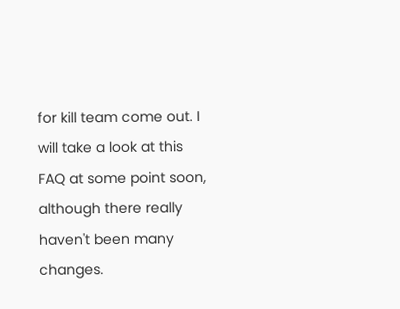for kill team come out. I will take a look at this FAQ at some point soon, although there really haven't been many changes.